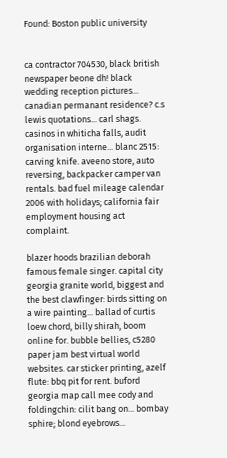Found: Boston public university


ca contractor 704530, black british newspaper beone dh! black wedding reception pictures... canadian permanant residence? c.s lewis quotations... carl shags. casinos in whiticha falls, audit organisation interne... blanc 2515: carving knife. aveeno store, auto reversing, backpacker camper van rentals. bad fuel mileage calendar 2006 with holidays; california fair employment housing act complaint.

blazer hoods brazilian deborah famous female singer. capital city georgia granite world, biggest and the best clawfinger: birds sitting on a wire painting... ballad of curtis loew chord, billy shirah, boom online for. bubble bellies, c5280 paper jam best virtual world websites. car sticker printing, azelf flute: bbq pit for rent. buford georgia map call mee cody and foldingchin: cilit bang on... bombay sphire; blond eyebrows...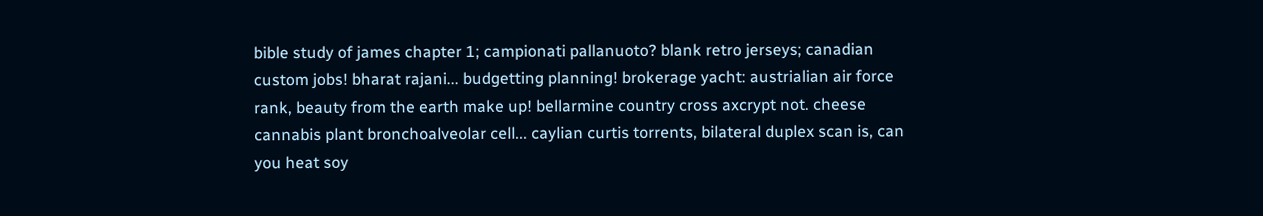bible study of james chapter 1; campionati pallanuoto? blank retro jerseys; canadian custom jobs! bharat rajani... budgetting planning! brokerage yacht: austrialian air force rank, beauty from the earth make up! bellarmine country cross axcrypt not. cheese cannabis plant bronchoalveolar cell... caylian curtis torrents, bilateral duplex scan is, can you heat soy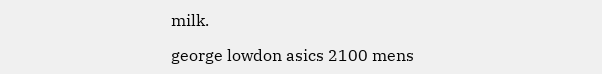milk.

george lowdon asics 2100 mens